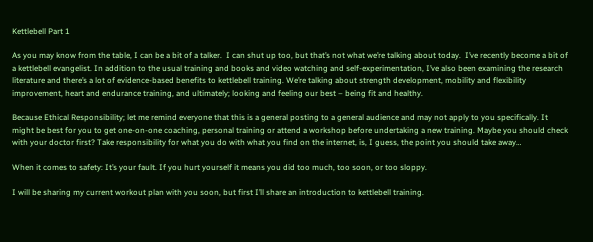Kettlebell Part 1

As you may know from the table, I can be a bit of a talker.  I can shut up too, but that’s not what we’re talking about today.  I’ve recently become a bit of a kettlebell evangelist. In addition to the usual training and books and video watching and self-experimentation, I’ve also been examining the research literature and there’s a lot of evidence-based benefits to kettlebell training. We’re talking about strength development, mobility and flexibility improvement, heart and endurance training, and ultimately; looking and feeling our best – being fit and healthy.

Because Ethical Responsibility; let me remind everyone that this is a general posting to a general audience and may not apply to you specifically. It might be best for you to get one-on-one coaching, personal training or attend a workshop before undertaking a new training. Maybe you should check with your doctor first? Take responsibility for what you do with what you find on the internet, is, I guess, the point you should take away…

When it comes to safety: It’s your fault. If you hurt yourself it means you did too much, too soon, or too sloppy.

I will be sharing my current workout plan with you soon, but first I’ll share an introduction to kettlebell training.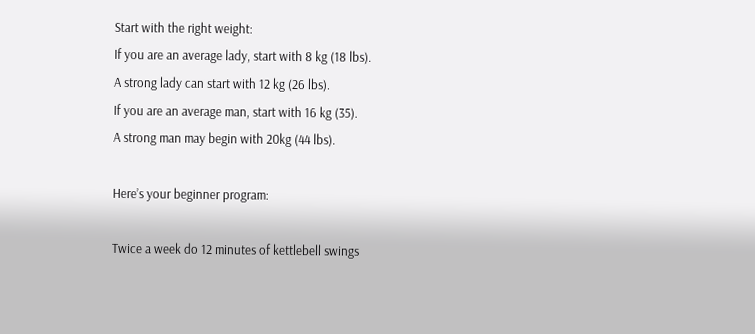Start with the right weight:
If you are an average lady, start with 8 kg (18 lbs).
A strong lady can start with 12 kg (26 lbs).
If you are an average man, start with 16 kg (35).
A strong man may begin with 20kg (44 lbs).

Here’s your beginner program:

Twice a week do 12 minutes of kettlebell swings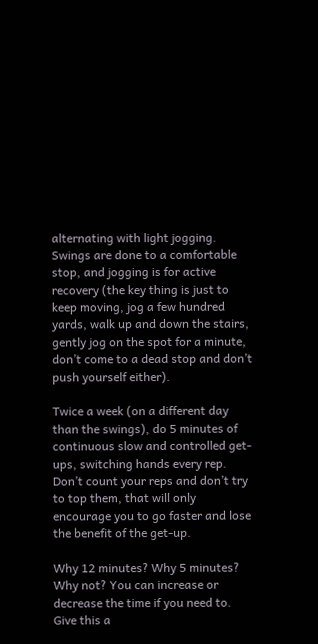alternating with light jogging. Swings are done to a comfortable stop, and jogging is for active recovery (the key thing is just to keep moving, jog a few hundred yards, walk up and down the stairs, gently jog on the spot for a minute, don’t come to a dead stop and don’t push yourself either).

Twice a week (on a different day than the swings), do 5 minutes of continuous slow and controlled get-ups, switching hands every rep. Don’t count your reps and don’t try to top them, that will only encourage you to go faster and lose the benefit of the get-up.

Why 12 minutes? Why 5 minutes? Why not? You can increase or decrease the time if you need to. Give this a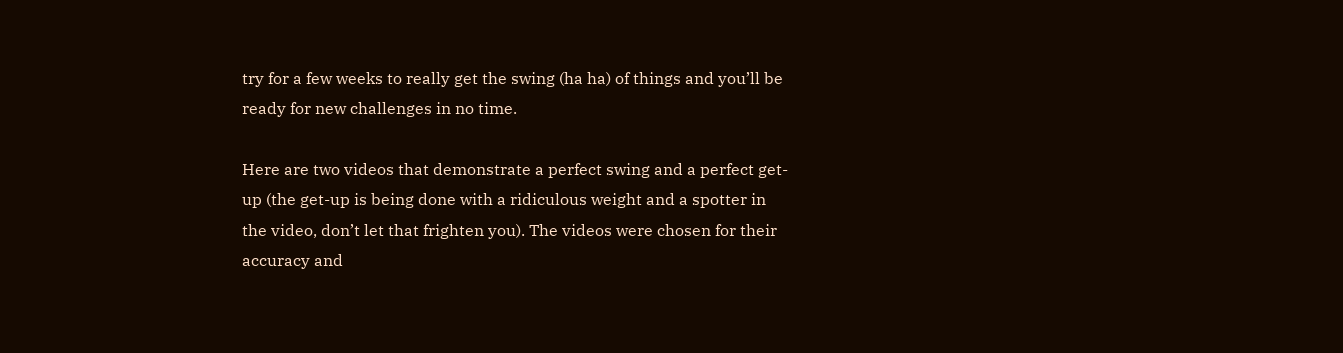try for a few weeks to really get the swing (ha ha) of things and you’ll be ready for new challenges in no time.

Here are two videos that demonstrate a perfect swing and a perfect get-up (the get-up is being done with a ridiculous weight and a spotter in the video, don’t let that frighten you). The videos were chosen for their accuracy and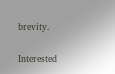brevity.

Interested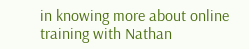in knowing more about online training with Nathan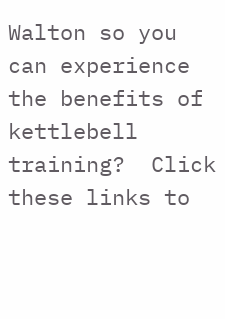Walton so you can experience the benefits of kettlebell training?  Click these links to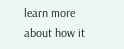learn more about how it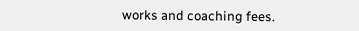works and coaching fees.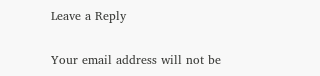Leave a Reply

Your email address will not be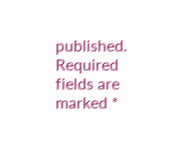published. Required fields are marked *